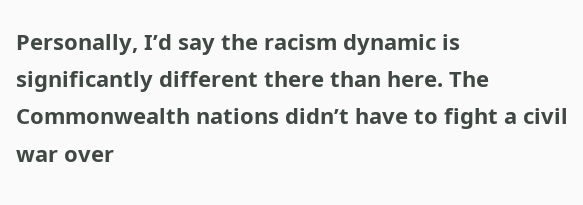Personally, I’d say the racism dynamic is significantly different there than here. The Commonwealth nations didn’t have to fight a civil war over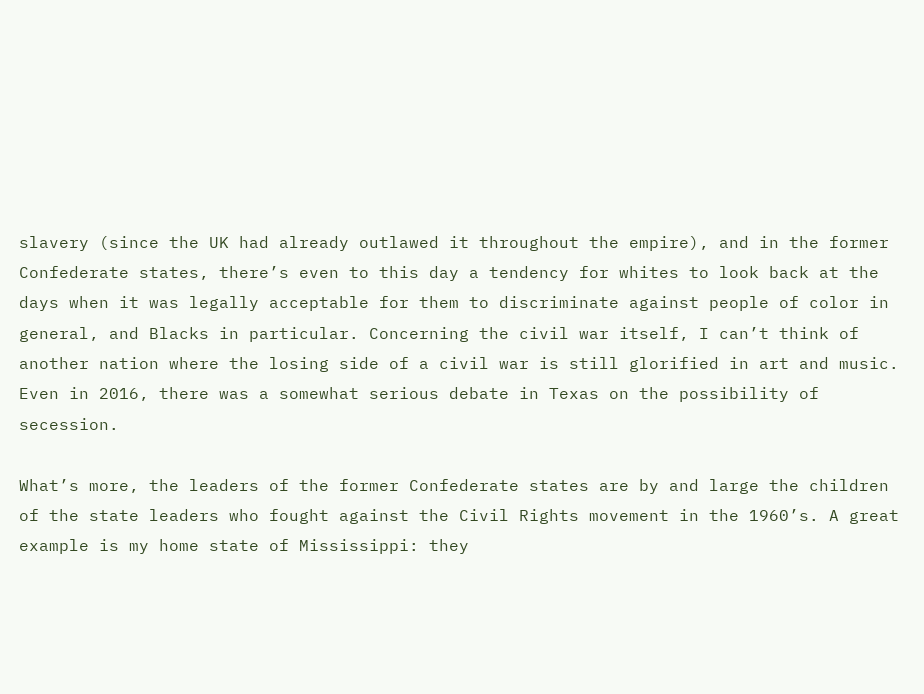slavery (since the UK had already outlawed it throughout the empire), and in the former Confederate states, there’s even to this day a tendency for whites to look back at the days when it was legally acceptable for them to discriminate against people of color in general, and Blacks in particular. Concerning the civil war itself, I can’t think of another nation where the losing side of a civil war is still glorified in art and music. Even in 2016, there was a somewhat serious debate in Texas on the possibility of secession.

What’s more, the leaders of the former Confederate states are by and large the children of the state leaders who fought against the Civil Rights movement in the 1960’s. A great example is my home state of Mississippi: they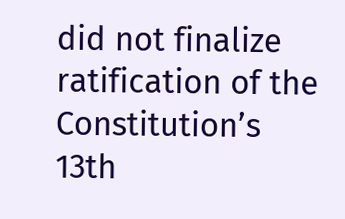did not finalize ratification of the Constitution’s 13th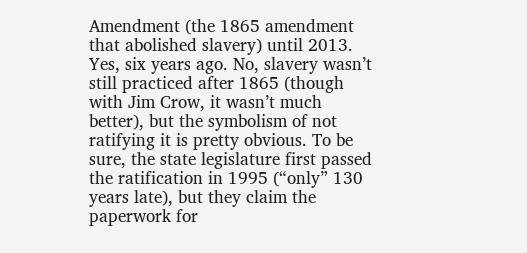Amendment (the 1865 amendment that abolished slavery) until 2013. Yes, six years ago. No, slavery wasn’t still practiced after 1865 (though with Jim Crow, it wasn’t much better), but the symbolism of not ratifying it is pretty obvious. To be sure, the state legislature first passed the ratification in 1995 (“only” 130 years late), but they claim the paperwork for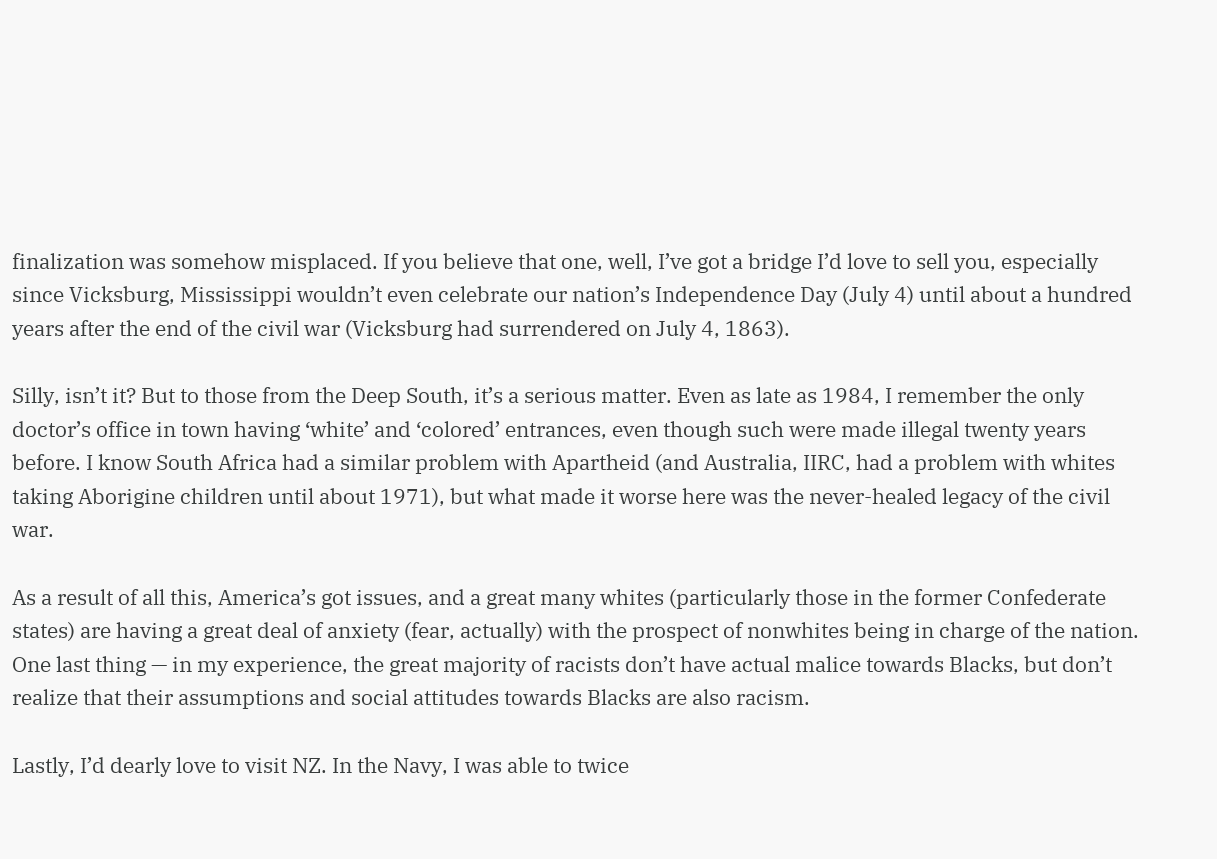finalization was somehow misplaced. If you believe that one, well, I’ve got a bridge I’d love to sell you, especially since Vicksburg, Mississippi wouldn’t even celebrate our nation’s Independence Day (July 4) until about a hundred years after the end of the civil war (Vicksburg had surrendered on July 4, 1863).

Silly, isn’t it? But to those from the Deep South, it’s a serious matter. Even as late as 1984, I remember the only doctor’s office in town having ‘white’ and ‘colored’ entrances, even though such were made illegal twenty years before. I know South Africa had a similar problem with Apartheid (and Australia, IIRC, had a problem with whites taking Aborigine children until about 1971), but what made it worse here was the never-healed legacy of the civil war.

As a result of all this, America’s got issues, and a great many whites (particularly those in the former Confederate states) are having a great deal of anxiety (fear, actually) with the prospect of nonwhites being in charge of the nation. One last thing — in my experience, the great majority of racists don’t have actual malice towards Blacks, but don’t realize that their assumptions and social attitudes towards Blacks are also racism.

Lastly, I’d dearly love to visit NZ. In the Navy, I was able to twice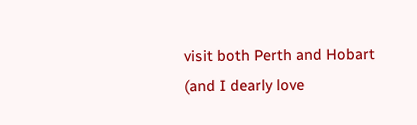visit both Perth and Hobart (and I dearly love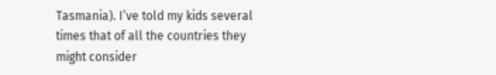Tasmania). I’ve told my kids several times that of all the countries they might consider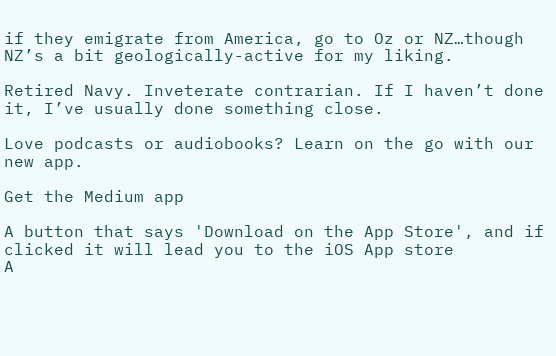if they emigrate from America, go to Oz or NZ…though NZ’s a bit geologically-active for my liking.

Retired Navy. Inveterate contrarian. If I haven’t done it, I’ve usually done something close.

Love podcasts or audiobooks? Learn on the go with our new app.

Get the Medium app

A button that says 'Download on the App Store', and if clicked it will lead you to the iOS App store
A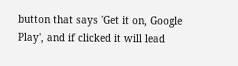button that says 'Get it on, Google Play', and if clicked it will lead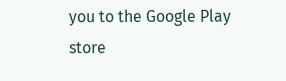you to the Google Play store